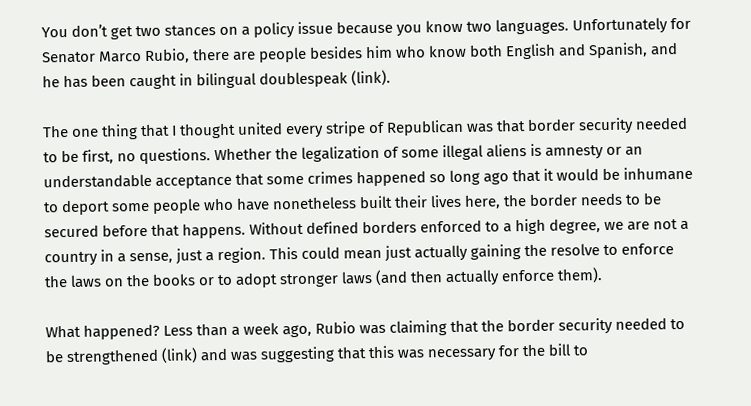You don’t get two stances on a policy issue because you know two languages. Unfortunately for Senator Marco Rubio, there are people besides him who know both English and Spanish, and he has been caught in bilingual doublespeak (link).

The one thing that I thought united every stripe of Republican was that border security needed to be first, no questions. Whether the legalization of some illegal aliens is amnesty or an understandable acceptance that some crimes happened so long ago that it would be inhumane to deport some people who have nonetheless built their lives here, the border needs to be secured before that happens. Without defined borders enforced to a high degree, we are not a country in a sense, just a region. This could mean just actually gaining the resolve to enforce the laws on the books or to adopt stronger laws (and then actually enforce them).

What happened? Less than a week ago, Rubio was claiming that the border security needed to be strengthened (link) and was suggesting that this was necessary for the bill to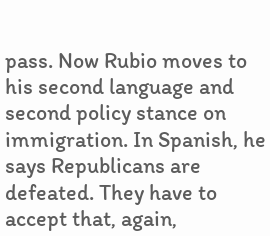pass. Now Rubio moves to his second language and second policy stance on immigration. In Spanish, he says Republicans are defeated. They have to accept that, again,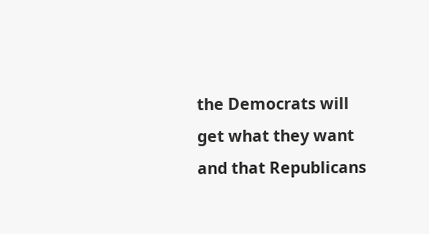the Democrats will get what they want and that Republicans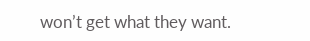won’t get what they want.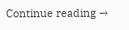Continue reading →